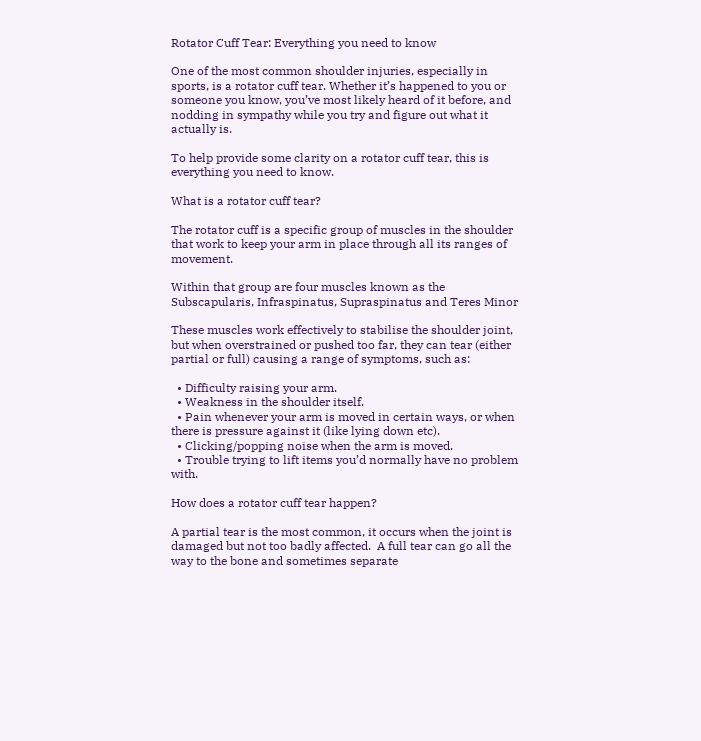Rotator Cuff Tear: Everything you need to know

One of the most common shoulder injuries, especially in sports, is a rotator cuff tear. Whether it’s happened to you or someone you know, you’ve most likely heard of it before, and nodding in sympathy while you try and figure out what it actually is.

To help provide some clarity on a rotator cuff tear, this is everything you need to know.

What is a rotator cuff tear?

The rotator cuff is a specific group of muscles in the shoulder that work to keep your arm in place through all its ranges of movement.

Within that group are four muscles known as the Subscapularis, Infraspinatus, Supraspinatus and Teres Minor

These muscles work effectively to stabilise the shoulder joint, but when overstrained or pushed too far, they can tear (either partial or full) causing a range of symptoms, such as:

  • Difficulty raising your arm.
  • Weakness in the shoulder itself.
  • Pain whenever your arm is moved in certain ways, or when there is pressure against it (like lying down etc).
  • Clicking/popping noise when the arm is moved.
  • Trouble trying to lift items you’d normally have no problem with.

How does a rotator cuff tear happen?

A partial tear is the most common, it occurs when the joint is damaged but not too badly affected.  A full tear can go all the way to the bone and sometimes separate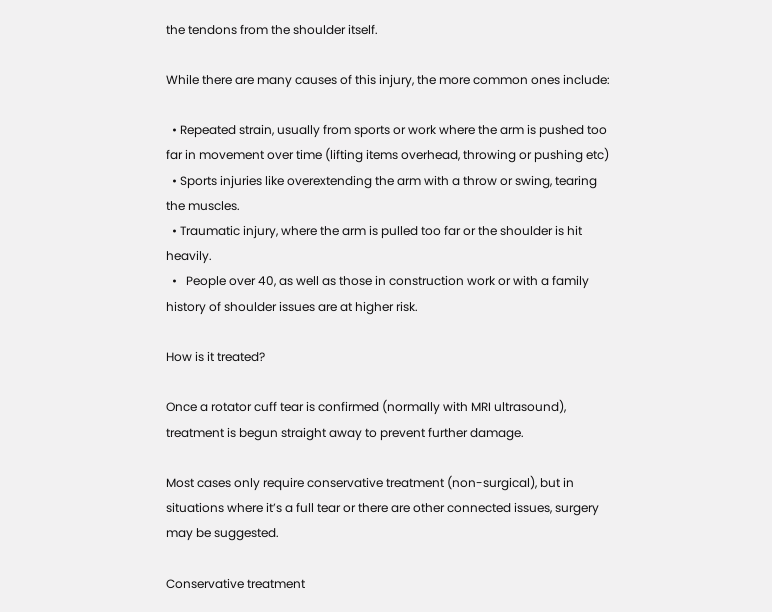the tendons from the shoulder itself.

While there are many causes of this injury, the more common ones include:

  • Repeated strain, usually from sports or work where the arm is pushed too far in movement over time (lifting items overhead, throwing or pushing etc)
  • Sports injuries like overextending the arm with a throw or swing, tearing the muscles.
  • Traumatic injury, where the arm is pulled too far or the shoulder is hit heavily.
  •   People over 40, as well as those in construction work or with a family history of shoulder issues are at higher risk.

How is it treated?

Once a rotator cuff tear is confirmed (normally with MRI ultrasound), treatment is begun straight away to prevent further damage.

Most cases only require conservative treatment (non-surgical), but in situations where it’s a full tear or there are other connected issues, surgery may be suggested.

Conservative treatment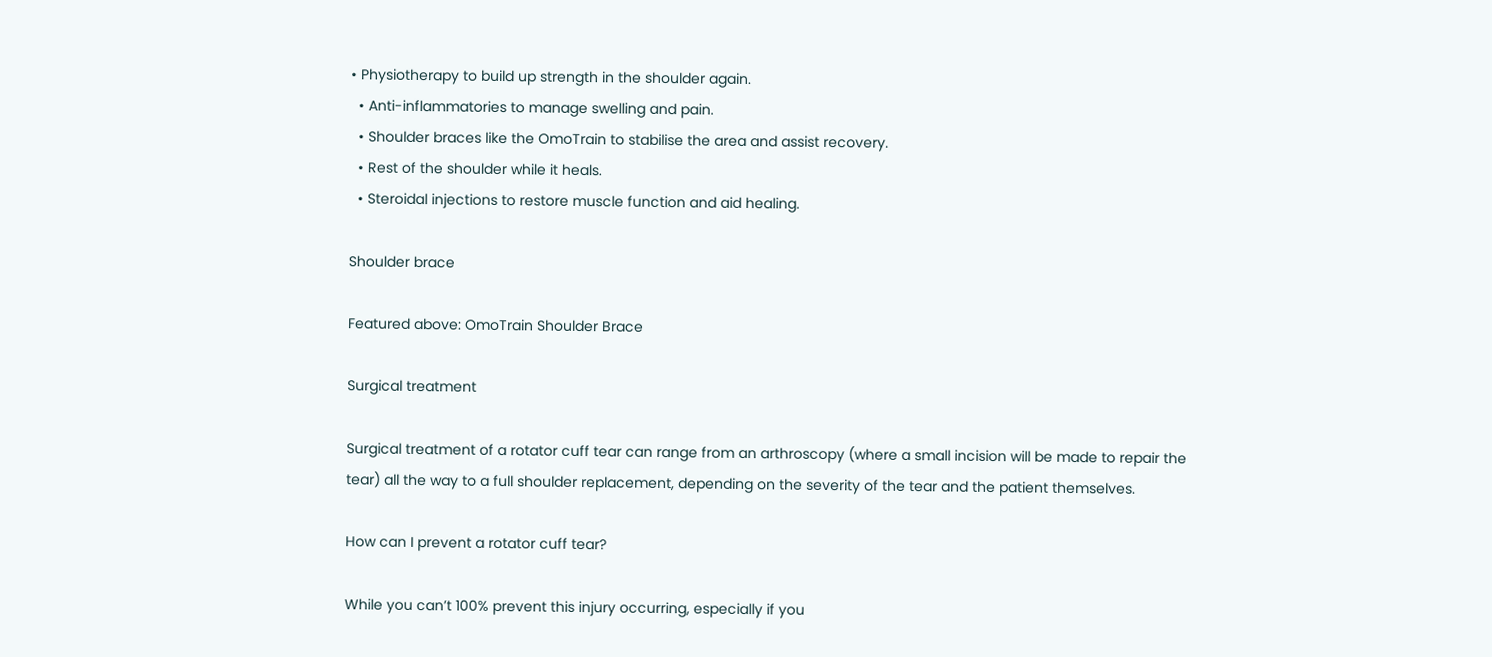• Physiotherapy to build up strength in the shoulder again.
  • Anti-inflammatories to manage swelling and pain.
  • Shoulder braces like the OmoTrain to stabilise the area and assist recovery.
  • Rest of the shoulder while it heals.
  • Steroidal injections to restore muscle function and aid healing.

Shoulder brace

Featured above: OmoTrain Shoulder Brace

Surgical treatment

Surgical treatment of a rotator cuff tear can range from an arthroscopy (where a small incision will be made to repair the tear) all the way to a full shoulder replacement, depending on the severity of the tear and the patient themselves.

How can I prevent a rotator cuff tear?

While you can’t 100% prevent this injury occurring, especially if you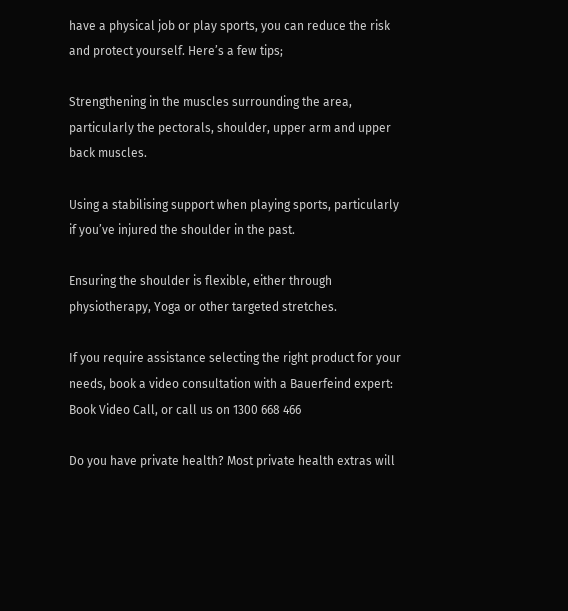have a physical job or play sports, you can reduce the risk and protect yourself. Here’s a few tips;

Strengthening in the muscles surrounding the area, particularly the pectorals, shoulder, upper arm and upper back muscles.

Using a stabilising support when playing sports, particularly if you’ve injured the shoulder in the past.

Ensuring the shoulder is flexible, either through physiotherapy, Yoga or other targeted stretches.

If you require assistance selecting the right product for your needs, book a video consultation with a Bauerfeind expert: Book Video Call, or call us on 1300 668 466

Do you have private health? Most private health extras will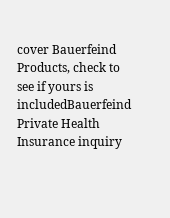cover Bauerfeind Products, check to see if yours is includedBauerfeind Private Health Insurance inquiry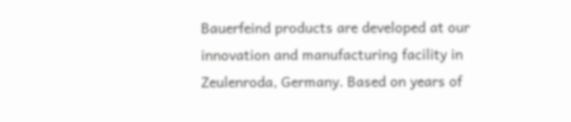Bauerfeind products are developed at our innovation and manufacturing facility in Zeulenroda, Germany. Based on years of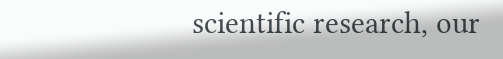scientific research, our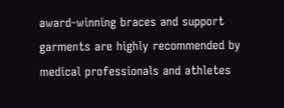award-winning braces and support garments are highly recommended by medical professionals and athletes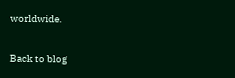worldwide.

Back to blog